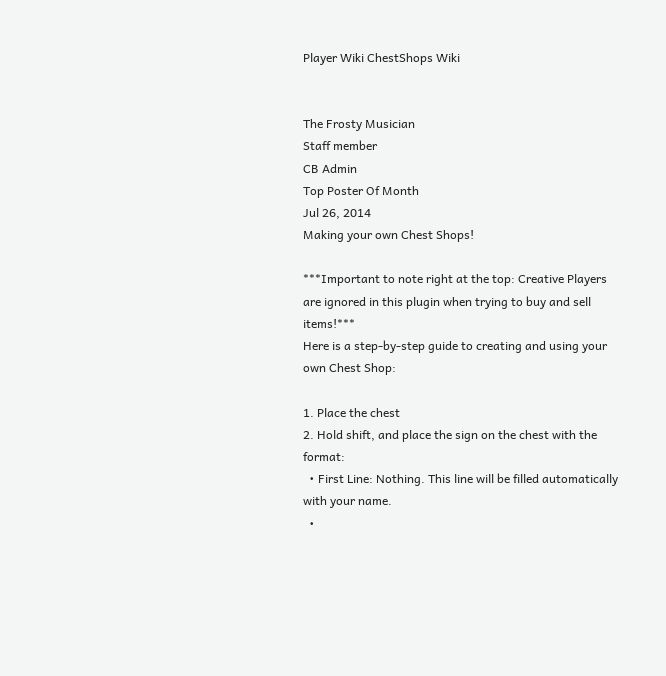Player Wiki ChestShops Wiki


The Frosty Musician
Staff member
CB Admin
Top Poster Of Month
Jul 26, 2014
Making your own Chest Shops!

***Important to note right at the top: Creative Players are ignored in this plugin when trying to buy and sell items!***
Here is a step-by-step guide to creating and using your own Chest Shop:

1. Place the chest
2. Hold shift, and place the sign on the chest with the format:
  • First Line: Nothing. This line will be filled automatically with your name.
  •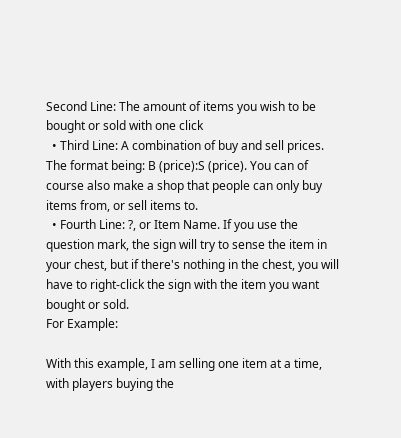Second Line: The amount of items you wish to be bought or sold with one click
  • Third Line: A combination of buy and sell prices. The format being: B (price):S (price). You can of course also make a shop that people can only buy items from, or sell items to.
  • Fourth Line: ?, or Item Name. If you use the question mark, the sign will try to sense the item in your chest, but if there's nothing in the chest, you will have to right-click the sign with the item you want bought or sold.
For Example:

With this example, I am selling one item at a time, with players buying the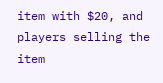item with $20, and players selling the item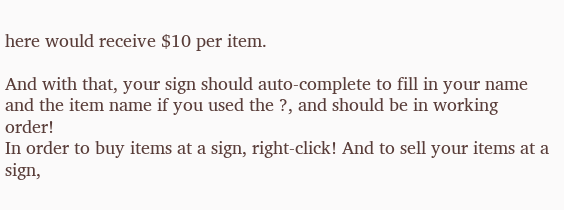here would receive $10 per item.

And with that, your sign should auto-complete to fill in your name and the item name if you used the ?, and should be in working order!
In order to buy items at a sign, right-click! And to sell your items at a sign,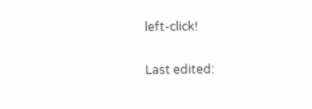left-click!

Last edited: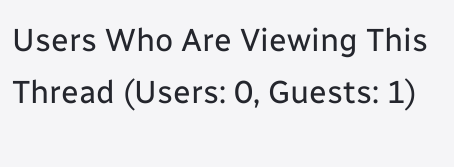Users Who Are Viewing This Thread (Users: 0, Guests: 1)